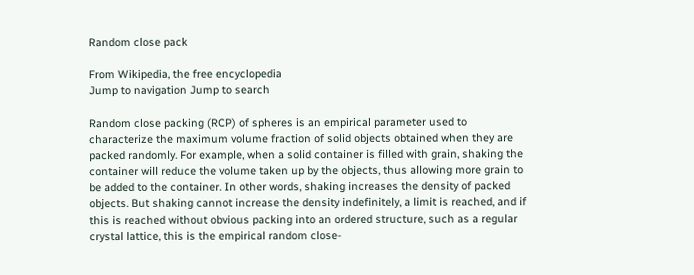Random close pack

From Wikipedia, the free encyclopedia
Jump to navigation Jump to search

Random close packing (RCP) of spheres is an empirical parameter used to characterize the maximum volume fraction of solid objects obtained when they are packed randomly. For example, when a solid container is filled with grain, shaking the container will reduce the volume taken up by the objects, thus allowing more grain to be added to the container. In other words, shaking increases the density of packed objects. But shaking cannot increase the density indefinitely, a limit is reached, and if this is reached without obvious packing into an ordered structure, such as a regular crystal lattice, this is the empirical random close-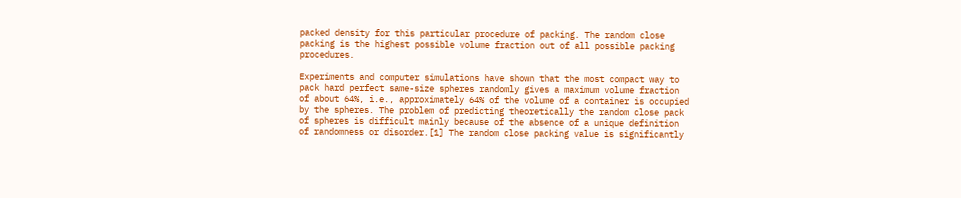packed density for this particular procedure of packing. The random close packing is the highest possible volume fraction out of all possible packing procedures.

Experiments and computer simulations have shown that the most compact way to pack hard perfect same-size spheres randomly gives a maximum volume fraction of about 64%, i.e., approximately 64% of the volume of a container is occupied by the spheres. The problem of predicting theoretically the random close pack of spheres is difficult mainly because of the absence of a unique definition of randomness or disorder.[1] The random close packing value is significantly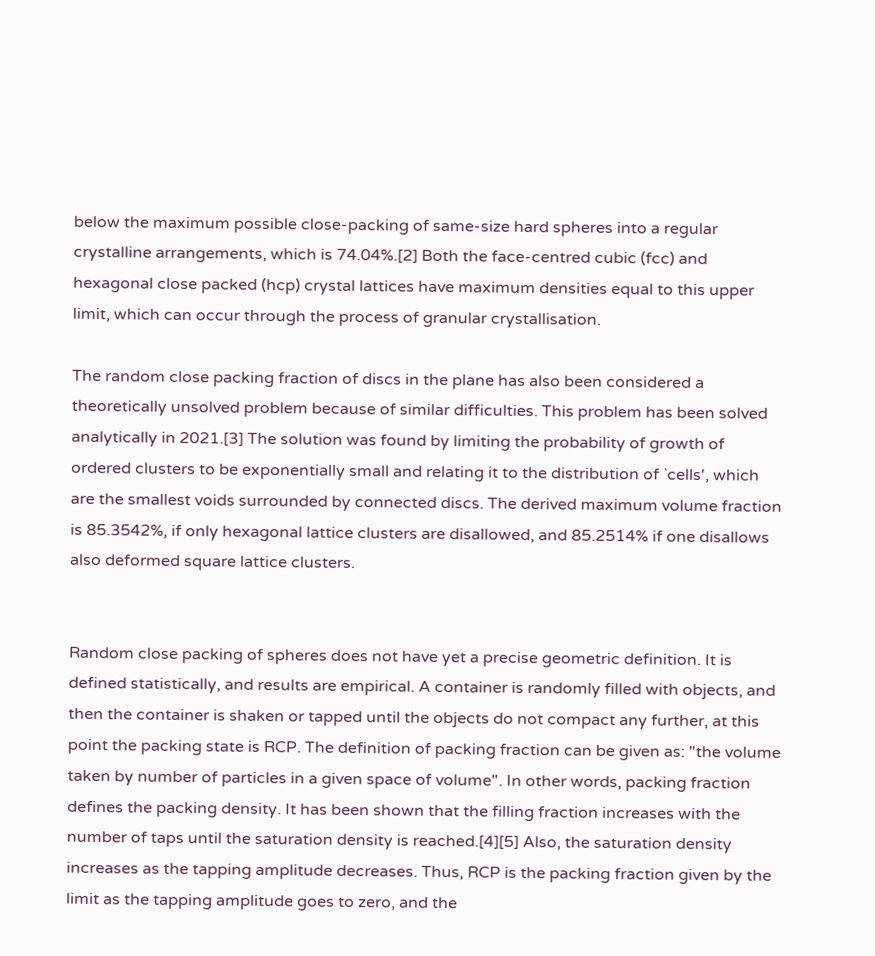below the maximum possible close-packing of same-size hard spheres into a regular crystalline arrangements, which is 74.04%.[2] Both the face-centred cubic (fcc) and hexagonal close packed (hcp) crystal lattices have maximum densities equal to this upper limit, which can occur through the process of granular crystallisation.

The random close packing fraction of discs in the plane has also been considered a theoretically unsolved problem because of similar difficulties. This problem has been solved analytically in 2021.[3] The solution was found by limiting the probability of growth of ordered clusters to be exponentially small and relating it to the distribution of `cells', which are the smallest voids surrounded by connected discs. The derived maximum volume fraction is 85.3542%, if only hexagonal lattice clusters are disallowed, and 85.2514% if one disallows also deformed square lattice clusters.


Random close packing of spheres does not have yet a precise geometric definition. It is defined statistically, and results are empirical. A container is randomly filled with objects, and then the container is shaken or tapped until the objects do not compact any further, at this point the packing state is RCP. The definition of packing fraction can be given as: "the volume taken by number of particles in a given space of volume". In other words, packing fraction defines the packing density. It has been shown that the filling fraction increases with the number of taps until the saturation density is reached.[4][5] Also, the saturation density increases as the tapping amplitude decreases. Thus, RCP is the packing fraction given by the limit as the tapping amplitude goes to zero, and the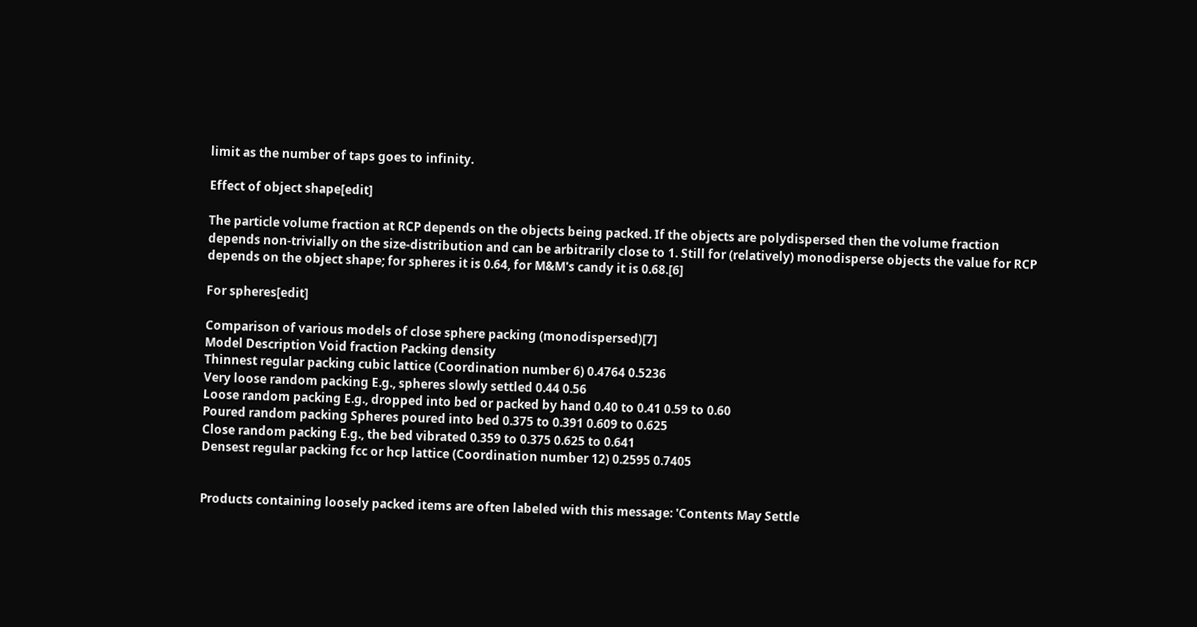limit as the number of taps goes to infinity.

Effect of object shape[edit]

The particle volume fraction at RCP depends on the objects being packed. If the objects are polydispersed then the volume fraction depends non-trivially on the size-distribution and can be arbitrarily close to 1. Still for (relatively) monodisperse objects the value for RCP depends on the object shape; for spheres it is 0.64, for M&M's candy it is 0.68.[6]

For spheres[edit]

Comparison of various models of close sphere packing (monodispersed)[7]
Model Description Void fraction Packing density
Thinnest regular packing cubic lattice (Coordination number 6) 0.4764 0.5236
Very loose random packing E.g., spheres slowly settled 0.44 0.56
Loose random packing E.g., dropped into bed or packed by hand 0.40 to 0.41 0.59 to 0.60
Poured random packing Spheres poured into bed 0.375 to 0.391 0.609 to 0.625
Close random packing E.g., the bed vibrated 0.359 to 0.375 0.625 to 0.641
Densest regular packing fcc or hcp lattice (Coordination number 12) 0.2595 0.7405


Products containing loosely packed items are often labeled with this message: 'Contents May Settle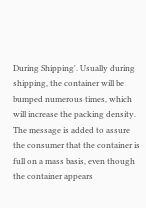During Shipping'. Usually during shipping, the container will be bumped numerous times, which will increase the packing density. The message is added to assure the consumer that the container is full on a mass basis, even though the container appears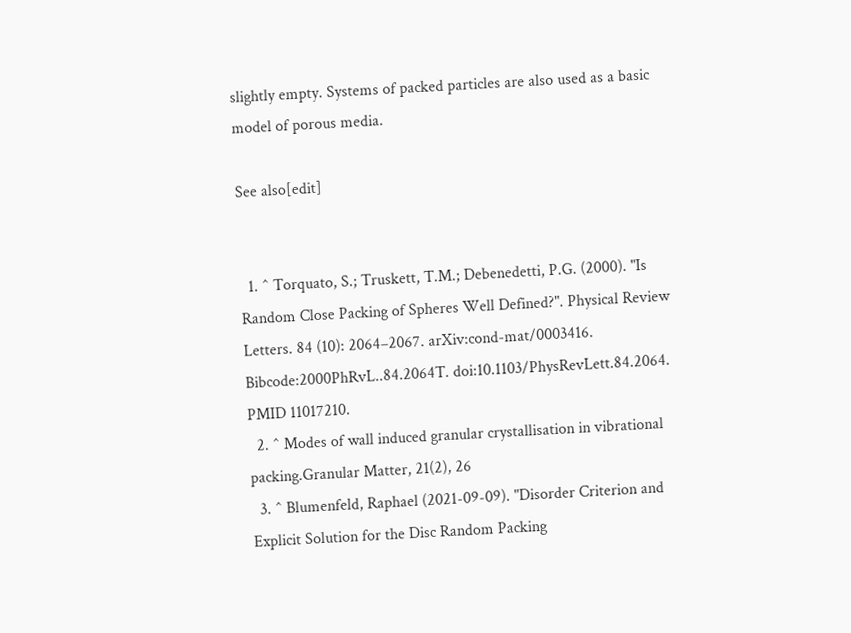slightly empty. Systems of packed particles are also used as a basic model of porous media.

See also[edit]


  1. ^ Torquato, S.; Truskett, T.M.; Debenedetti, P.G. (2000). "Is Random Close Packing of Spheres Well Defined?". Physical Review Letters. 84 (10): 2064–2067. arXiv:cond-mat/0003416. Bibcode:2000PhRvL..84.2064T. doi:10.1103/PhysRevLett.84.2064. PMID 11017210.
  2. ^ Modes of wall induced granular crystallisation in vibrational packing.Granular Matter, 21(2), 26
  3. ^ Blumenfeld, Raphael (2021-09-09). "Disorder Criterion and Explicit Solution for the Disc Random Packing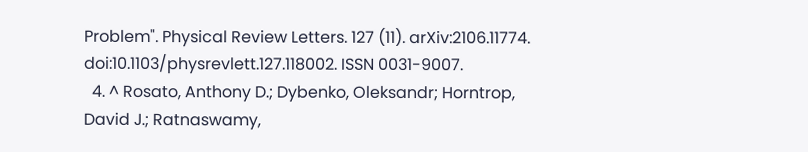Problem". Physical Review Letters. 127 (11). arXiv:2106.11774. doi:10.1103/physrevlett.127.118002. ISSN 0031-9007.
  4. ^ Rosato, Anthony D.; Dybenko, Oleksandr; Horntrop, David J.; Ratnaswamy,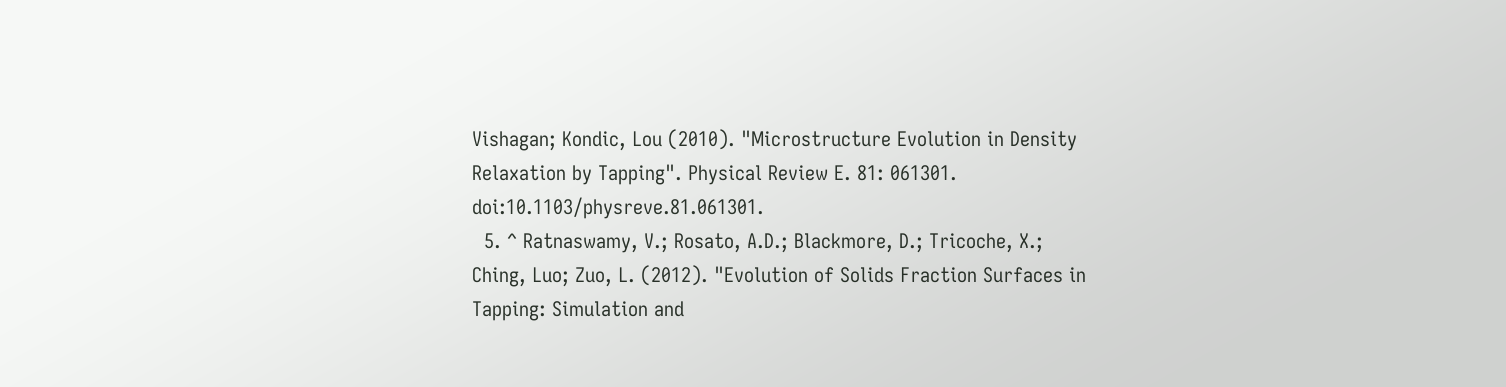Vishagan; Kondic, Lou (2010). "Microstructure Evolution in Density Relaxation by Tapping". Physical Review E. 81: 061301. doi:10.1103/physreve.81.061301.
  5. ^ Ratnaswamy, V.; Rosato, A.D.; Blackmore, D.; Tricoche, X.; Ching, Luo; Zuo, L. (2012). "Evolution of Solids Fraction Surfaces in Tapping: Simulation and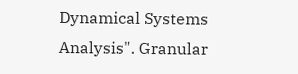Dynamical Systems Analysis". Granular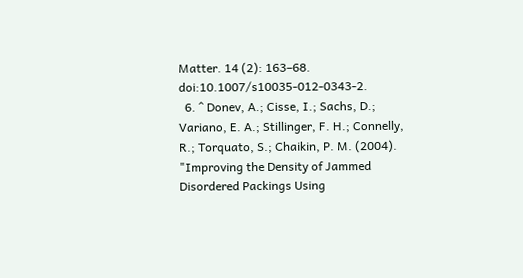Matter. 14 (2): 163–68. doi:10.1007/s10035-012-0343-2.
  6. ^ Donev, A.; Cisse, I.; Sachs, D.; Variano, E. A.; Stillinger, F. H.; Connelly, R.; Torquato, S.; Chaikin, P. M. (2004). "Improving the Density of Jammed Disordered Packings Using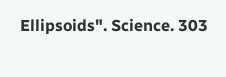Ellipsoids". Science. 303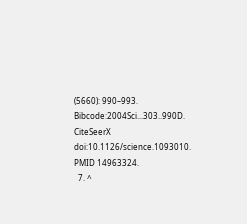(5660): 990–993. Bibcode:2004Sci...303..990D. CiteSeerX doi:10.1126/science.1093010. PMID 14963324.
  7. ^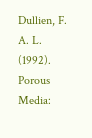Dullien, F. A. L. (1992). Porous Media: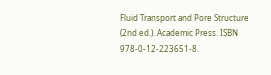Fluid Transport and Pore Structure (2nd ed.). Academic Press. ISBN 978-0-12-223651-8.